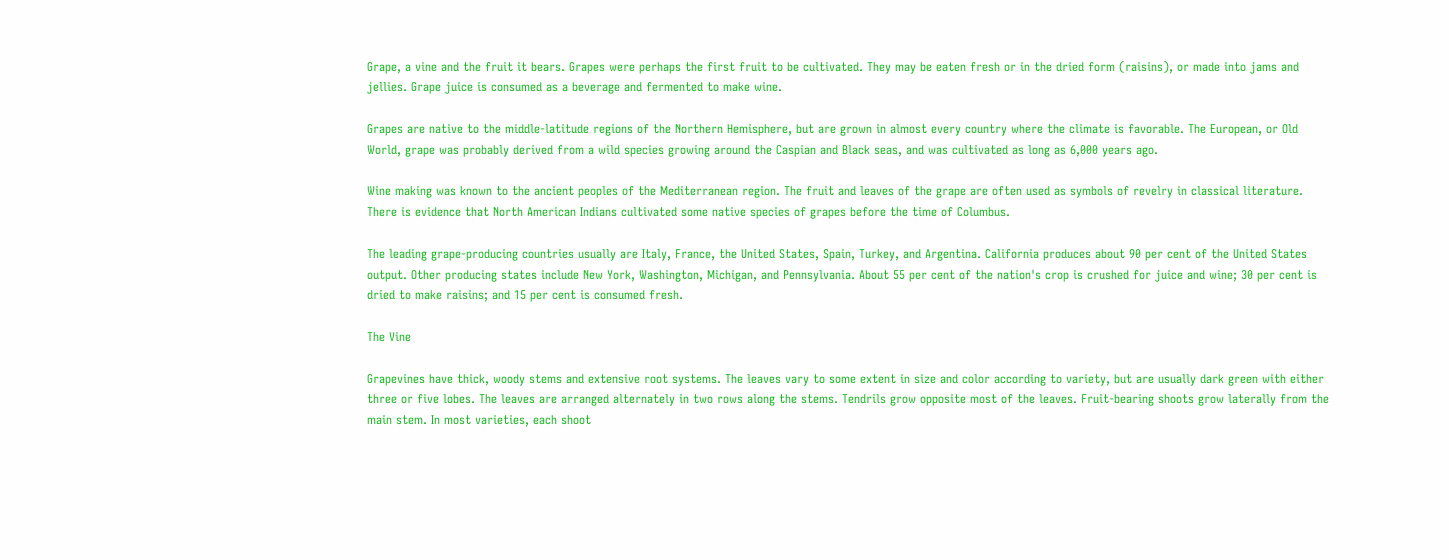Grape, a vine and the fruit it bears. Grapes were perhaps the first fruit to be cultivated. They may be eaten fresh or in the dried form (raisins), or made into jams and jellies. Grape juice is consumed as a beverage and fermented to make wine.

Grapes are native to the middle-latitude regions of the Northern Hemisphere, but are grown in almost every country where the climate is favorable. The European, or Old World, grape was probably derived from a wild species growing around the Caspian and Black seas, and was cultivated as long as 6,000 years ago.

Wine making was known to the ancient peoples of the Mediterranean region. The fruit and leaves of the grape are often used as symbols of revelry in classical literature. There is evidence that North American Indians cultivated some native species of grapes before the time of Columbus.

The leading grape-producing countries usually are Italy, France, the United States, Spain, Turkey, and Argentina. California produces about 90 per cent of the United States output. Other producing states include New York, Washington, Michigan, and Pennsylvania. About 55 per cent of the nation's crop is crushed for juice and wine; 30 per cent is dried to make raisins; and 15 per cent is consumed fresh.

The Vine

Grapevines have thick, woody stems and extensive root systems. The leaves vary to some extent in size and color according to variety, but are usually dark green with either three or five lobes. The leaves are arranged alternately in two rows along the stems. Tendrils grow opposite most of the leaves. Fruit-bearing shoots grow laterally from the main stem. In most varieties, each shoot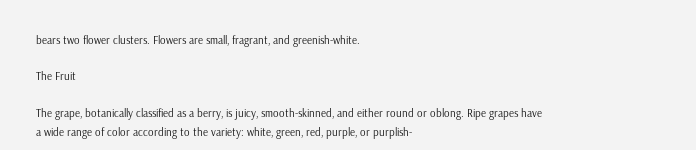bears two flower clusters. Flowers are small, fragrant, and greenish-white.

The Fruit

The grape, botanically classified as a berry, is juicy, smooth-skinned, and either round or oblong. Ripe grapes have a wide range of color according to the variety: white, green, red, purple, or purplish-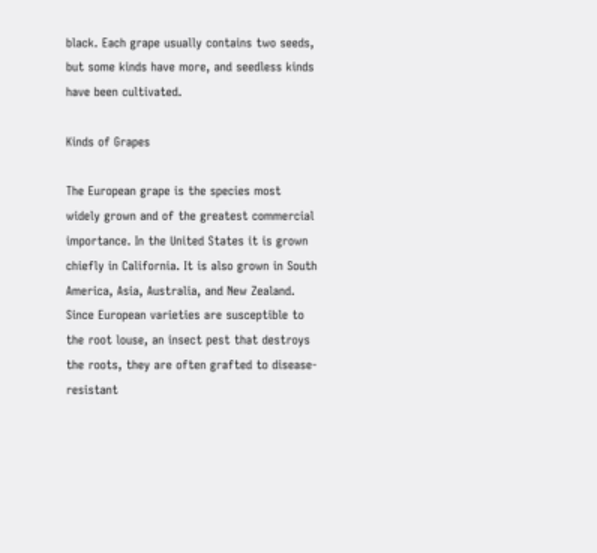black. Each grape usually contains two seeds, but some kinds have more, and seedless kinds have been cultivated.

Kinds of Grapes

The European grape is the species most widely grown and of the greatest commercial importance. In the United States it is grown chiefly in California. It is also grown in South America, Asia, Australia, and New Zealand. Since European varieties are susceptible to the root louse, an insect pest that destroys the roots, they are often grafted to disease-resistant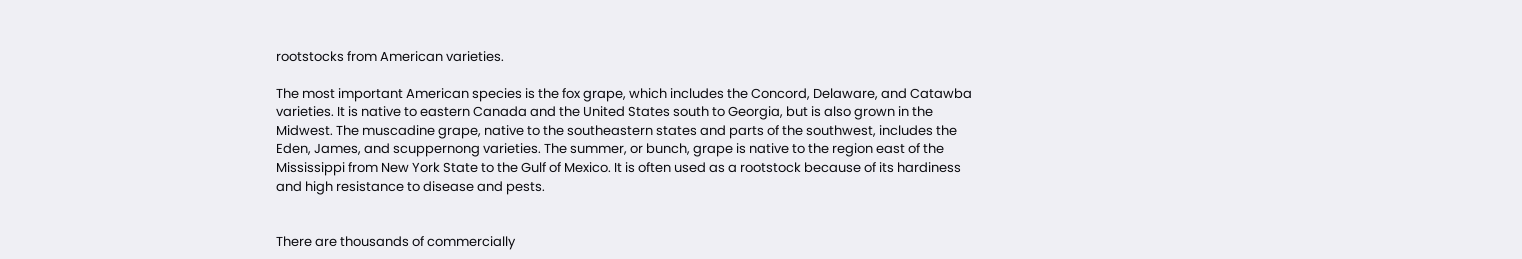rootstocks from American varieties.

The most important American species is the fox grape, which includes the Concord, Delaware, and Catawba varieties. It is native to eastern Canada and the United States south to Georgia, but is also grown in the Midwest. The muscadine grape, native to the southeastern states and parts of the southwest, includes the Eden, James, and scuppernong varieties. The summer, or bunch, grape is native to the region east of the Mississippi from New York State to the Gulf of Mexico. It is often used as a rootstock because of its hardiness and high resistance to disease and pests.


There are thousands of commercially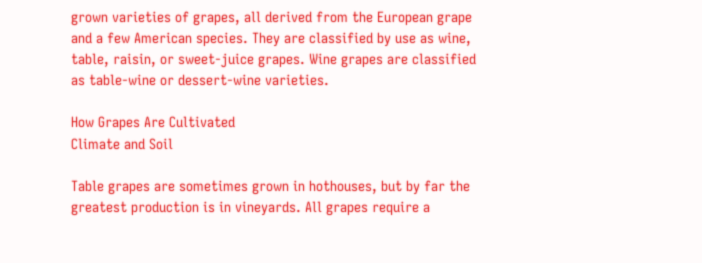grown varieties of grapes, all derived from the European grape and a few American species. They are classified by use as wine, table, raisin, or sweet-juice grapes. Wine grapes are classified as table-wine or dessert-wine varieties.

How Grapes Are Cultivated
Climate and Soil

Table grapes are sometimes grown in hothouses, but by far the greatest production is in vineyards. All grapes require a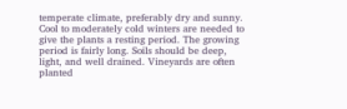temperate climate, preferably dry and sunny. Cool to moderately cold winters are needed to give the plants a resting period. The growing period is fairly long. Soils should be deep, light, and well drained. Vineyards are often planted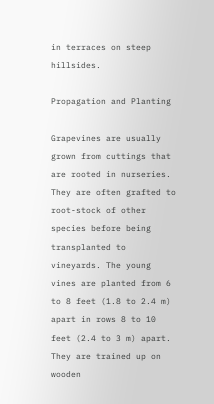in terraces on steep hillsides.

Propagation and Planting

Grapevines are usually grown from cuttings that are rooted in nurseries. They are often grafted to root-stock of other species before being transplanted to vineyards. The young vines are planted from 6 to 8 feet (1.8 to 2.4 m) apart in rows 8 to 10 feet (2.4 to 3 m) apart. They are trained up on wooden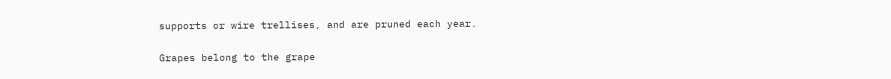supports or wire trellises, and are pruned each year.

Grapes belong to the grape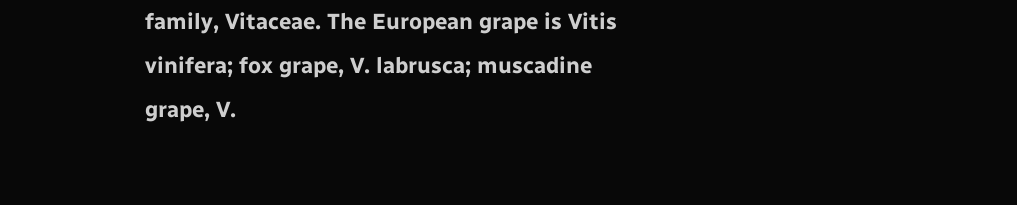family, Vitaceae. The European grape is Vitis vinifera; fox grape, V. labrusca; muscadine grape, V.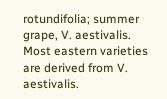rotundifolia; summer grape, V. aestivalis. Most eastern varieties are derived from V. aestivalis.